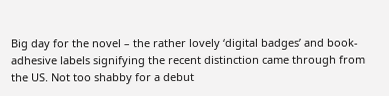Big day for the novel – the rather lovely ‘digital badges’ and book-adhesive labels signifying the recent distinction came through from the US. Not too shabby for a debut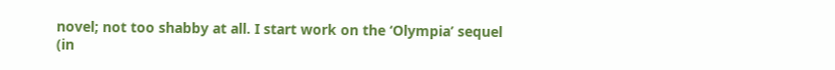novel; not too shabby at all. I start work on the ‘Olympia’ sequel (in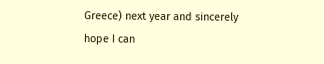Greece) next year and sincerely hope I can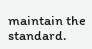maintain the standard.